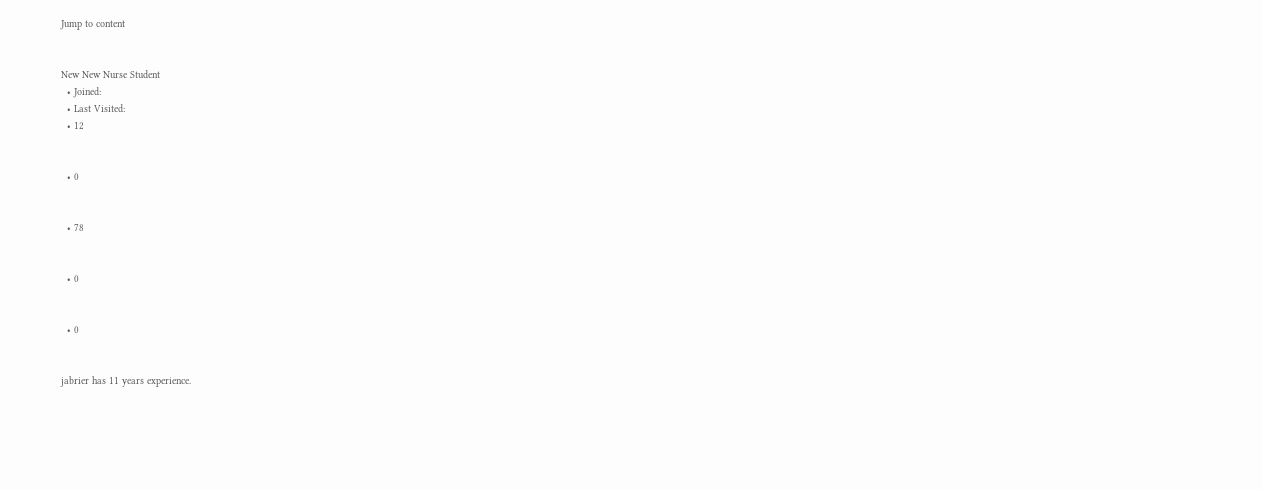Jump to content


New New Nurse Student
  • Joined:
  • Last Visited:
  • 12


  • 0


  • 78


  • 0


  • 0


jabrier has 11 years experience.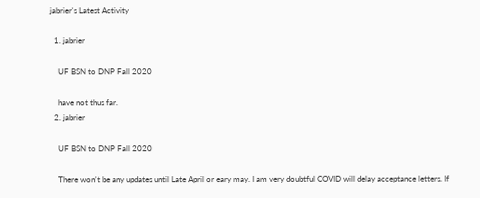jabrier's Latest Activity

  1. jabrier

    UF BSN to DNP Fall 2020

    have not thus far.
  2. jabrier

    UF BSN to DNP Fall 2020

    There won't be any updates until Late April or eary may. I am very doubtful COVID will delay acceptance letters. If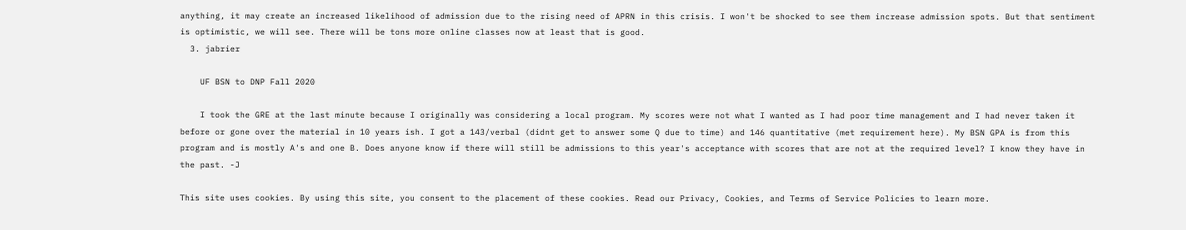anything, it may create an increased likelihood of admission due to the rising need of APRN in this crisis. I won't be shocked to see them increase admission spots. But that sentiment is optimistic, we will see. There will be tons more online classes now at least that is good.
  3. jabrier

    UF BSN to DNP Fall 2020

    I took the GRE at the last minute because I originally was considering a local program. My scores were not what I wanted as I had poor time management and I had never taken it before or gone over the material in 10 years ish. I got a 143/verbal (didnt get to answer some Q due to time) and 146 quantitative (met requirement here). My BSN GPA is from this program and is mostly A's and one B. Does anyone know if there will still be admissions to this year's acceptance with scores that are not at the required level? I know they have in the past. -J

This site uses cookies. By using this site, you consent to the placement of these cookies. Read our Privacy, Cookies, and Terms of Service Policies to learn more.